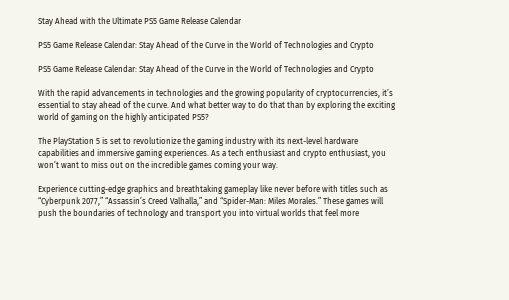Stay Ahead with the Ultimate PS5 Game Release Calendar

PS5 Game Release Calendar: Stay Ahead of the Curve in the World of Technologies and Crypto

PS5 Game Release Calendar: Stay Ahead of the Curve in the World of Technologies and Crypto

With the rapid advancements in technologies and the growing popularity of cryptocurrencies, it’s essential to stay ahead of the curve. And what better way to do that than by exploring the exciting world of gaming on the highly anticipated PS5?

The PlayStation 5 is set to revolutionize the gaming industry with its next-level hardware capabilities and immersive gaming experiences. As a tech enthusiast and crypto enthusiast, you won’t want to miss out on the incredible games coming your way.

Experience cutting-edge graphics and breathtaking gameplay like never before with titles such as “Cyberpunk 2077,” “Assassin’s Creed Valhalla,” and “Spider-Man: Miles Morales.” These games will push the boundaries of technology and transport you into virtual worlds that feel more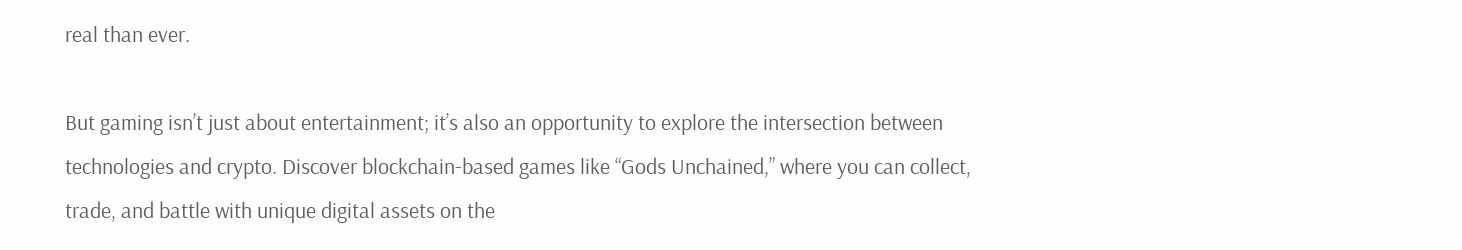real than ever.

But gaming isn’t just about entertainment; it’s also an opportunity to explore the intersection between technologies and crypto. Discover blockchain-based games like “Gods Unchained,” where you can collect, trade, and battle with unique digital assets on the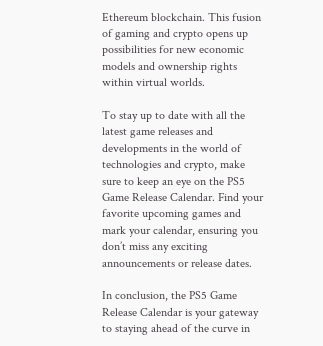Ethereum blockchain. This fusion of gaming and crypto opens up possibilities for new economic models and ownership rights within virtual worlds.

To stay up to date with all the latest game releases and developments in the world of technologies and crypto, make sure to keep an eye on the PS5 Game Release Calendar. Find your favorite upcoming games and mark your calendar, ensuring you don’t miss any exciting announcements or release dates.

In conclusion, the PS5 Game Release Calendar is your gateway to staying ahead of the curve in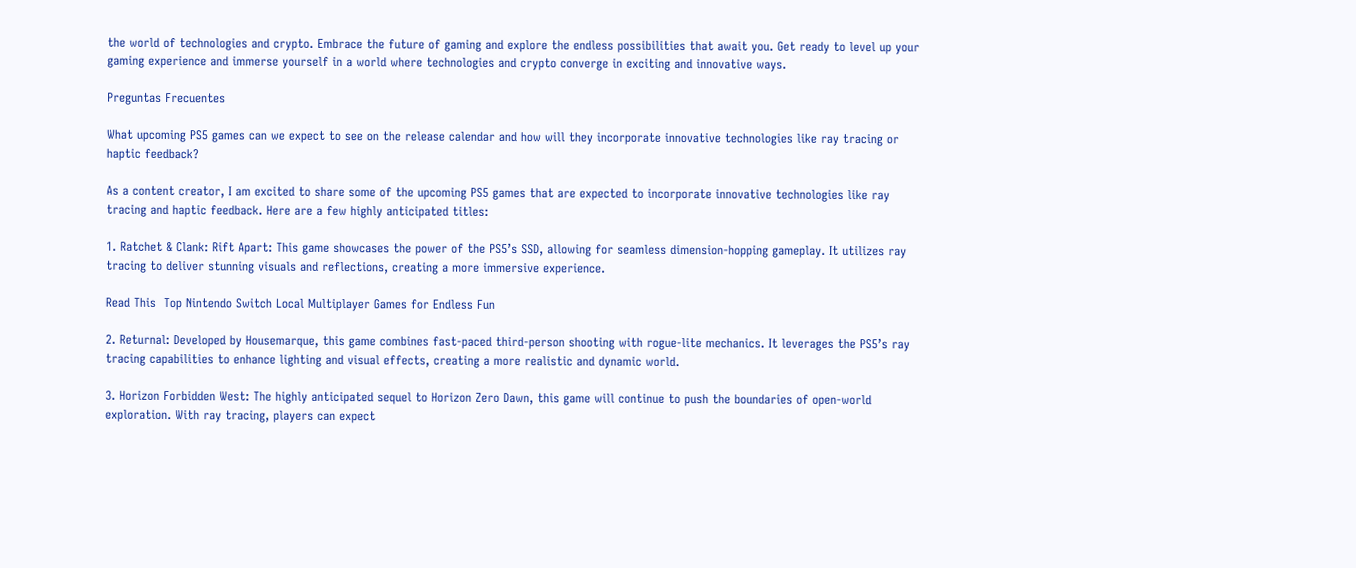the world of technologies and crypto. Embrace the future of gaming and explore the endless possibilities that await you. Get ready to level up your gaming experience and immerse yourself in a world where technologies and crypto converge in exciting and innovative ways.

Preguntas Frecuentes

What upcoming PS5 games can we expect to see on the release calendar and how will they incorporate innovative technologies like ray tracing or haptic feedback?

As a content creator, I am excited to share some of the upcoming PS5 games that are expected to incorporate innovative technologies like ray tracing and haptic feedback. Here are a few highly anticipated titles:

1. Ratchet & Clank: Rift Apart: This game showcases the power of the PS5’s SSD, allowing for seamless dimension-hopping gameplay. It utilizes ray tracing to deliver stunning visuals and reflections, creating a more immersive experience.

Read This  Top Nintendo Switch Local Multiplayer Games for Endless Fun

2. Returnal: Developed by Housemarque, this game combines fast-paced third-person shooting with rogue-lite mechanics. It leverages the PS5’s ray tracing capabilities to enhance lighting and visual effects, creating a more realistic and dynamic world.

3. Horizon Forbidden West: The highly anticipated sequel to Horizon Zero Dawn, this game will continue to push the boundaries of open-world exploration. With ray tracing, players can expect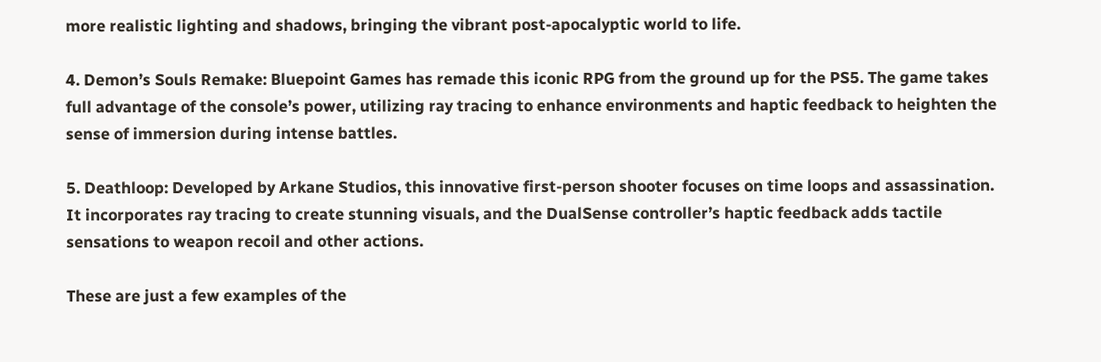more realistic lighting and shadows, bringing the vibrant post-apocalyptic world to life.

4. Demon’s Souls Remake: Bluepoint Games has remade this iconic RPG from the ground up for the PS5. The game takes full advantage of the console’s power, utilizing ray tracing to enhance environments and haptic feedback to heighten the sense of immersion during intense battles.

5. Deathloop: Developed by Arkane Studios, this innovative first-person shooter focuses on time loops and assassination. It incorporates ray tracing to create stunning visuals, and the DualSense controller’s haptic feedback adds tactile sensations to weapon recoil and other actions.

These are just a few examples of the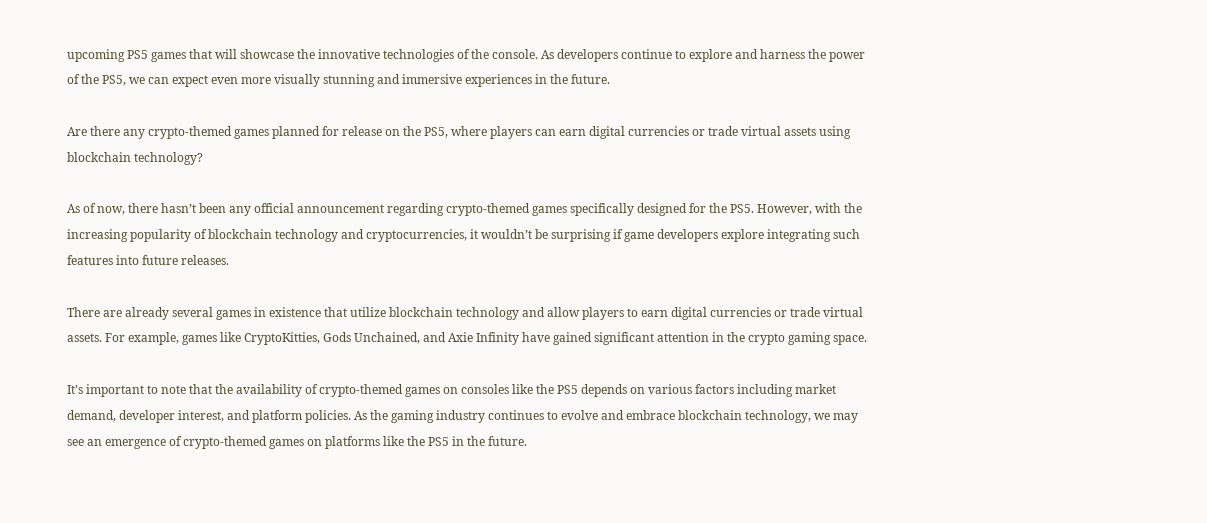upcoming PS5 games that will showcase the innovative technologies of the console. As developers continue to explore and harness the power of the PS5, we can expect even more visually stunning and immersive experiences in the future.

Are there any crypto-themed games planned for release on the PS5, where players can earn digital currencies or trade virtual assets using blockchain technology?

As of now, there hasn’t been any official announcement regarding crypto-themed games specifically designed for the PS5. However, with the increasing popularity of blockchain technology and cryptocurrencies, it wouldn’t be surprising if game developers explore integrating such features into future releases.

There are already several games in existence that utilize blockchain technology and allow players to earn digital currencies or trade virtual assets. For example, games like CryptoKitties, Gods Unchained, and Axie Infinity have gained significant attention in the crypto gaming space.

It’s important to note that the availability of crypto-themed games on consoles like the PS5 depends on various factors including market demand, developer interest, and platform policies. As the gaming industry continues to evolve and embrace blockchain technology, we may see an emergence of crypto-themed games on platforms like the PS5 in the future.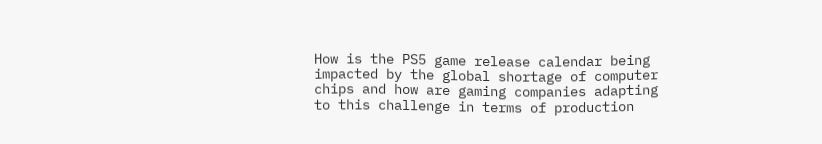How is the PS5 game release calendar being impacted by the global shortage of computer chips and how are gaming companies adapting to this challenge in terms of production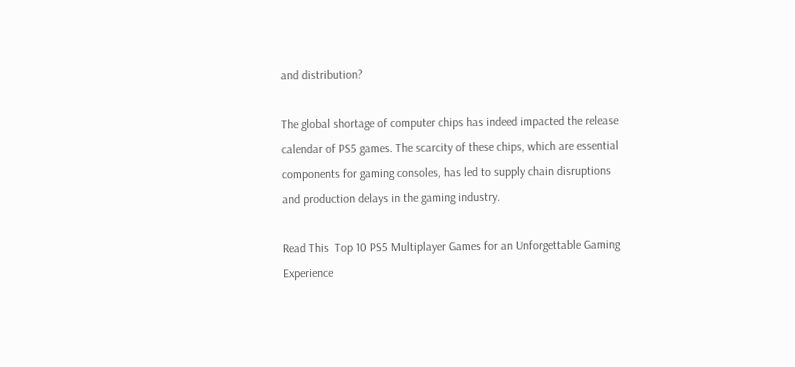and distribution?

The global shortage of computer chips has indeed impacted the release calendar of PS5 games. The scarcity of these chips, which are essential components for gaming consoles, has led to supply chain disruptions and production delays in the gaming industry.

Read This  Top 10 PS5 Multiplayer Games for an Unforgettable Gaming Experience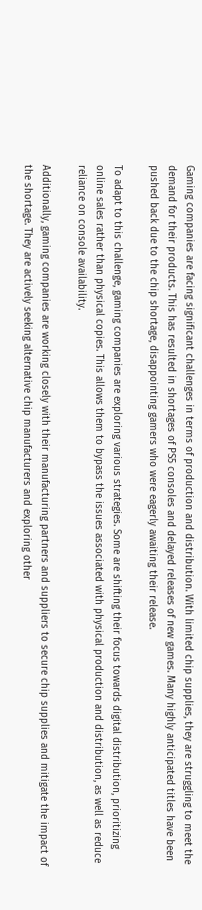Gaming companies are facing significant challenges in terms of production and distribution. With limited chip supplies, they are struggling to meet the demand for their products. This has resulted in shortages of PS5 consoles and delayed releases of new games. Many highly anticipated titles have been pushed back due to the chip shortage, disappointing gamers who were eagerly awaiting their release.

To adapt to this challenge, gaming companies are exploring various strategies. Some are shifting their focus towards digital distribution, prioritizing online sales rather than physical copies. This allows them to bypass the issues associated with physical production and distribution, as well as reduce reliance on console availability.

Additionally, gaming companies are working closely with their manufacturing partners and suppliers to secure chip supplies and mitigate the impact of the shortage. They are actively seeking alternative chip manufacturers and exploring other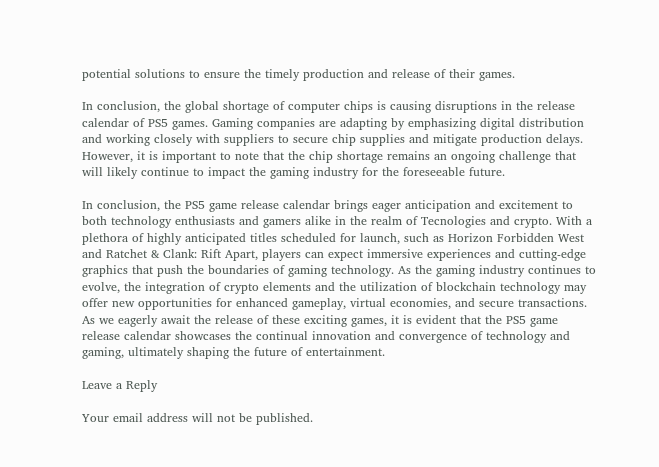potential solutions to ensure the timely production and release of their games.

In conclusion, the global shortage of computer chips is causing disruptions in the release calendar of PS5 games. Gaming companies are adapting by emphasizing digital distribution and working closely with suppliers to secure chip supplies and mitigate production delays. However, it is important to note that the chip shortage remains an ongoing challenge that will likely continue to impact the gaming industry for the foreseeable future.

In conclusion, the PS5 game release calendar brings eager anticipation and excitement to both technology enthusiasts and gamers alike in the realm of Tecnologies and crypto. With a plethora of highly anticipated titles scheduled for launch, such as Horizon Forbidden West and Ratchet & Clank: Rift Apart, players can expect immersive experiences and cutting-edge graphics that push the boundaries of gaming technology. As the gaming industry continues to evolve, the integration of crypto elements and the utilization of blockchain technology may offer new opportunities for enhanced gameplay, virtual economies, and secure transactions. As we eagerly await the release of these exciting games, it is evident that the PS5 game release calendar showcases the continual innovation and convergence of technology and gaming, ultimately shaping the future of entertainment.

Leave a Reply

Your email address will not be published.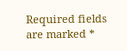Required fields are marked *